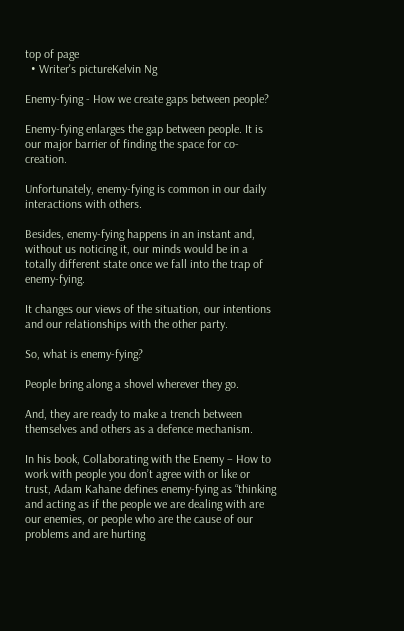top of page
  • Writer's pictureKelvin Ng

Enemy-fying - How we create gaps between people?

Enemy-fying enlarges the gap between people. It is our major barrier of finding the space for co-creation.

Unfortunately, enemy-fying is common in our daily interactions with others.

Besides, enemy-fying happens in an instant and, without us noticing it, our minds would be in a totally different state once we fall into the trap of enemy-fying.

It changes our views of the situation, our intentions and our relationships with the other party.

So, what is enemy-fying?

People bring along a shovel wherever they go.

And, they are ready to make a trench between themselves and others as a defence mechanism.

In his book, Collaborating with the Enemy – How to work with people you don’t agree with or like or trust, Adam Kahane defines enemy-fying as “thinking and acting as if the people we are dealing with are our enemies, or people who are the cause of our problems and are hurting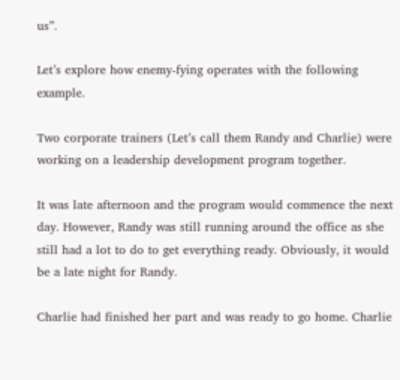us”.

Let’s explore how enemy-fying operates with the following example.

Two corporate trainers (Let’s call them Randy and Charlie) were working on a leadership development program together.

It was late afternoon and the program would commence the next day. However, Randy was still running around the office as she still had a lot to do to get everything ready. Obviously, it would be a late night for Randy.

Charlie had finished her part and was ready to go home. Charlie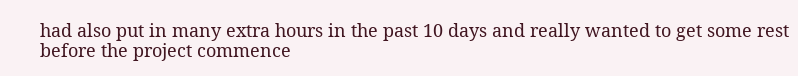had also put in many extra hours in the past 10 days and really wanted to get some rest before the project commence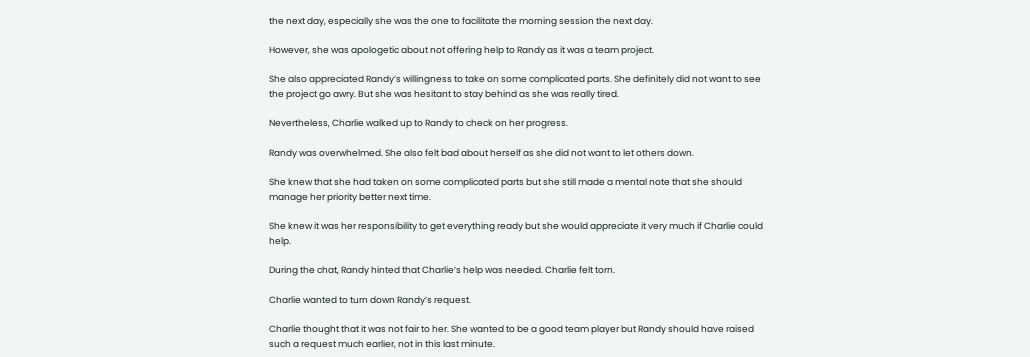the next day, especially she was the one to facilitate the morning session the next day.

However, she was apologetic about not offering help to Randy as it was a team project.

She also appreciated Randy’s willingness to take on some complicated parts. She definitely did not want to see the project go awry. But she was hesitant to stay behind as she was really tired.

Nevertheless, Charlie walked up to Randy to check on her progress.

Randy was overwhelmed. She also felt bad about herself as she did not want to let others down.

She knew that she had taken on some complicated parts but she still made a mental note that she should manage her priority better next time.

She knew it was her responsibility to get everything ready but she would appreciate it very much if Charlie could help.

During the chat, Randy hinted that Charlie’s help was needed. Charlie felt torn.

Charlie wanted to turn down Randy’s request.

Charlie thought that it was not fair to her. She wanted to be a good team player but Randy should have raised such a request much earlier, not in this last minute.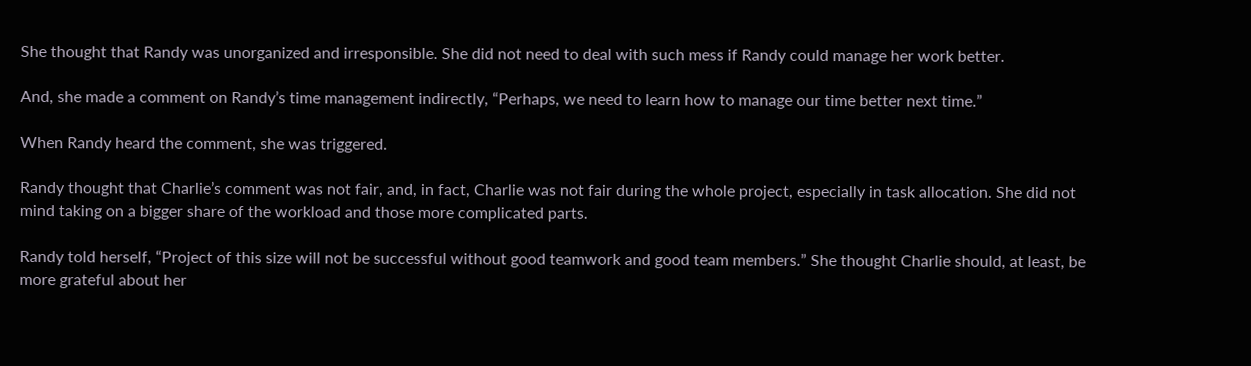She thought that Randy was unorganized and irresponsible. She did not need to deal with such mess if Randy could manage her work better.

And, she made a comment on Randy’s time management indirectly, “Perhaps, we need to learn how to manage our time better next time.”

When Randy heard the comment, she was triggered.

Randy thought that Charlie’s comment was not fair, and, in fact, Charlie was not fair during the whole project, especially in task allocation. She did not mind taking on a bigger share of the workload and those more complicated parts.

Randy told herself, “Project of this size will not be successful without good teamwork and good team members.” She thought Charlie should, at least, be more grateful about her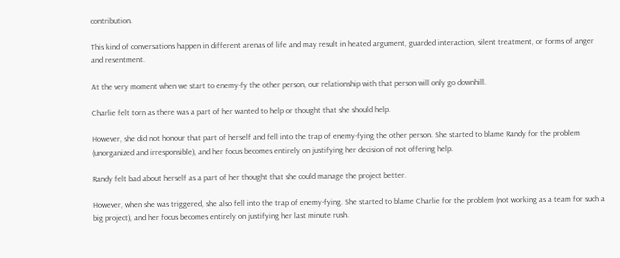contribution.

This kind of conversations happen in different arenas of life and may result in heated argument, guarded interaction, silent treatment, or forms of anger and resentment.

At the very moment when we start to enemy-fy the other person, our relationship with that person will only go downhill.

Charlie felt torn as there was a part of her wanted to help or thought that she should help.

However, she did not honour that part of herself and fell into the trap of enemy-fying the other person. She started to blame Randy for the problem (unorganized and irresponsible), and her focus becomes entirely on justifying her decision of not offering help.

Randy felt bad about herself as a part of her thought that she could manage the project better.

However, when she was triggered, she also fell into the trap of enemy-fying. She started to blame Charlie for the problem (not working as a team for such a big project), and her focus becomes entirely on justifying her last minute rush.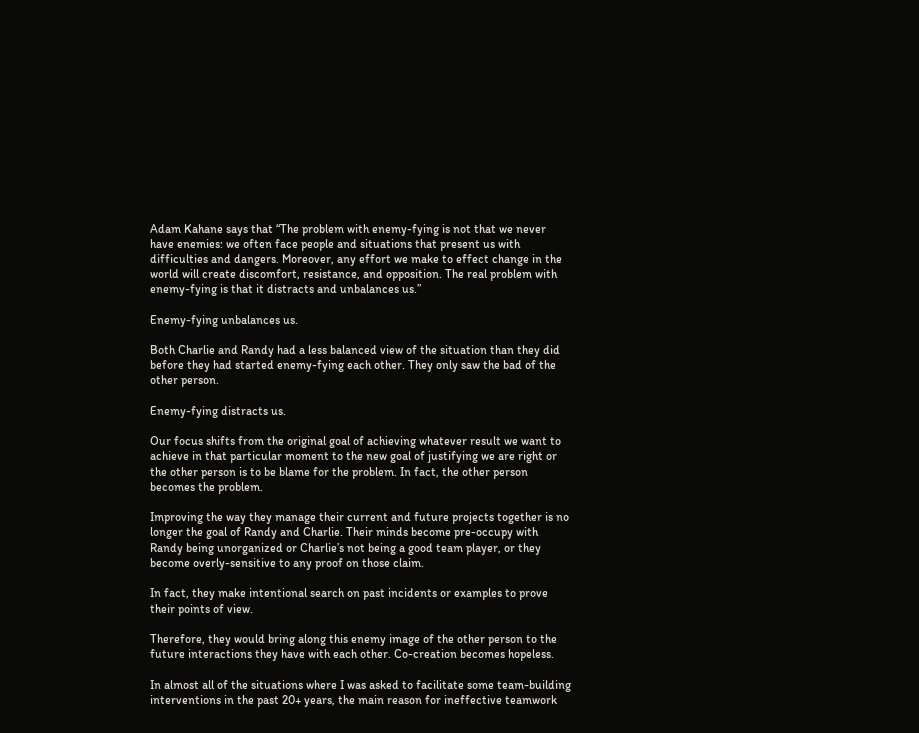Adam Kahane says that “The problem with enemy-fying is not that we never have enemies: we often face people and situations that present us with difficulties and dangers. Moreover, any effort we make to effect change in the world will create discomfort, resistance, and opposition. The real problem with enemy-fying is that it distracts and unbalances us.”

Enemy-fying unbalances us.

Both Charlie and Randy had a less balanced view of the situation than they did before they had started enemy-fying each other. They only saw the bad of the other person.

Enemy-fying distracts us.

Our focus shifts from the original goal of achieving whatever result we want to achieve in that particular moment to the new goal of justifying we are right or the other person is to be blame for the problem. In fact, the other person becomes the problem.

Improving the way they manage their current and future projects together is no longer the goal of Randy and Charlie. Their minds become pre-occupy with Randy being unorganized or Charlie’s not being a good team player, or they become overly-sensitive to any proof on those claim.

In fact, they make intentional search on past incidents or examples to prove their points of view.

Therefore, they would bring along this enemy image of the other person to the future interactions they have with each other. Co-creation becomes hopeless.

In almost all of the situations where I was asked to facilitate some team-building interventions in the past 20+ years, the main reason for ineffective teamwork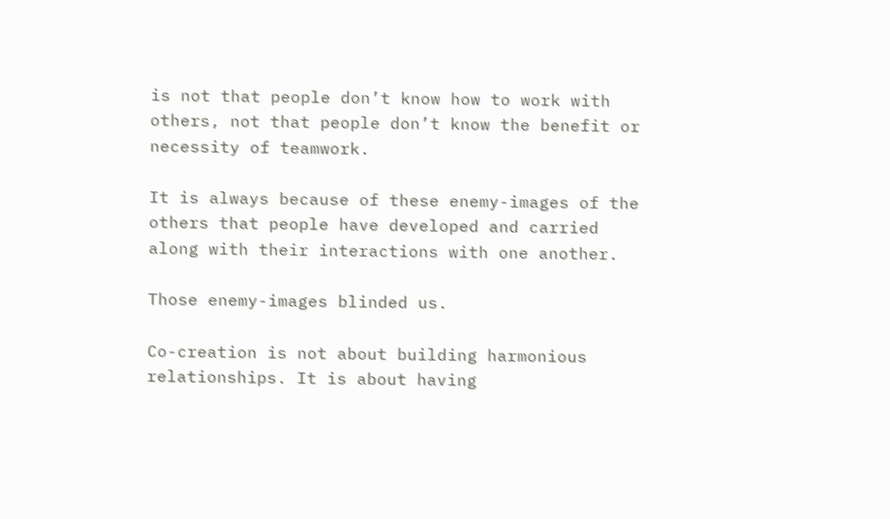is not that people don’t know how to work with others, not that people don’t know the benefit or necessity of teamwork.

It is always because of these enemy-images of the others that people have developed and carried along with their interactions with one another.

Those enemy-images blinded us.

Co-creation is not about building harmonious relationships. It is about having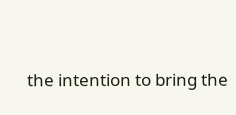the intention to bring the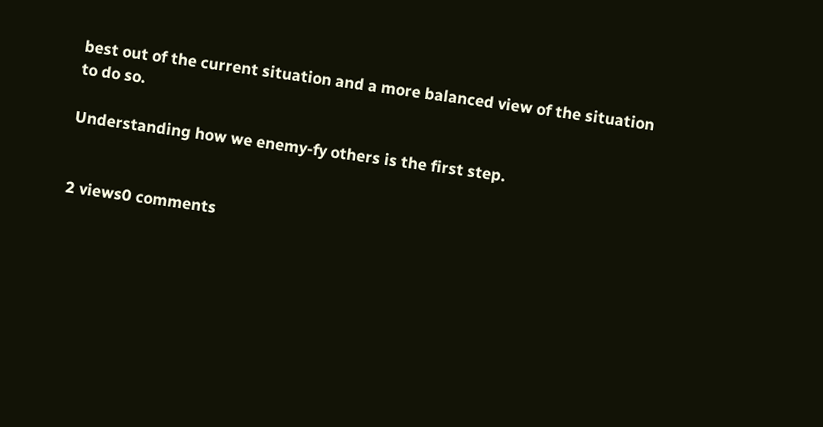best out of the current situation and a more balanced view of the situation to do so.

Understanding how we enemy-fy others is the first step.


2 views0 comments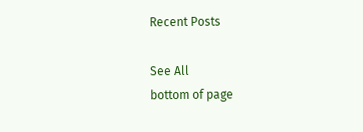Recent Posts

See All
bottom of page